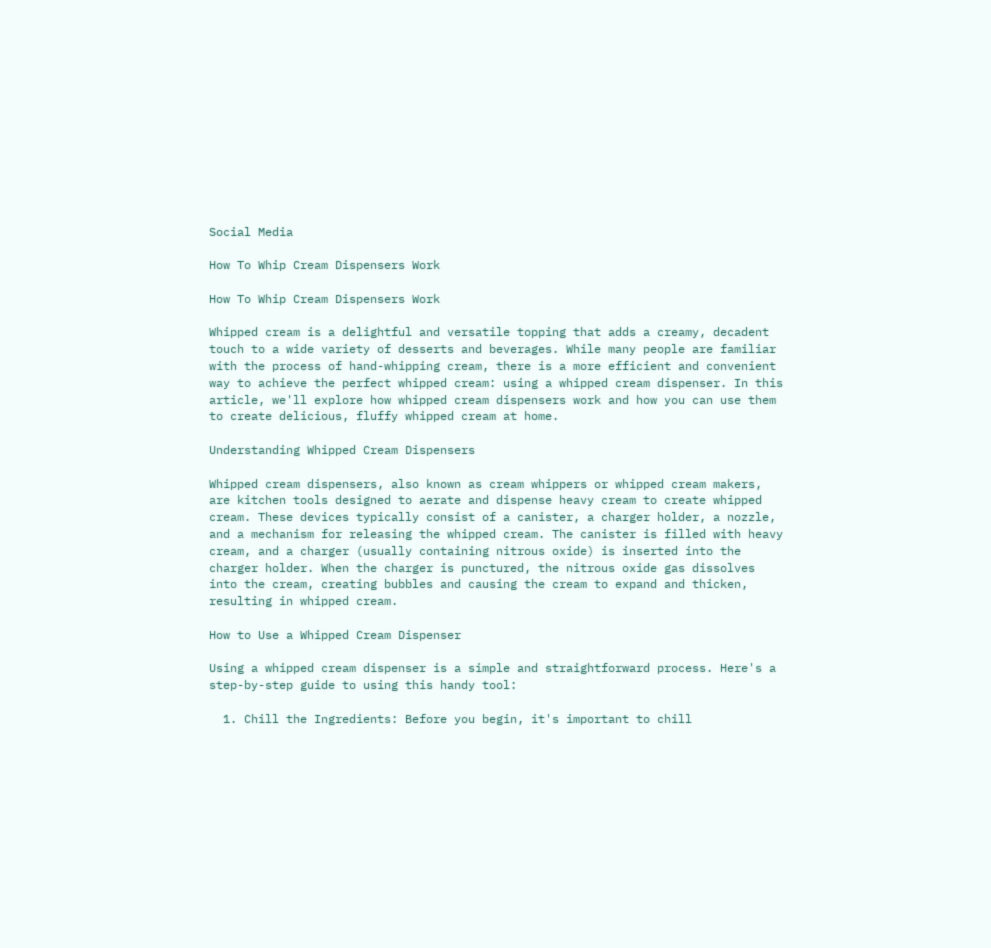Social Media

How To Whip Cream Dispensers Work

How To Whip Cream Dispensers Work

Whipped cream is a delightful and versatile topping that adds a creamy, decadent touch to a wide variety of desserts and beverages. While many people are familiar with the process of hand-whipping cream, there is a more efficient and convenient way to achieve the perfect whipped cream: using a whipped cream dispenser. In this article, we'll explore how whipped cream dispensers work and how you can use them to create delicious, fluffy whipped cream at home.

Understanding Whipped Cream Dispensers

Whipped cream dispensers, also known as cream whippers or whipped cream makers, are kitchen tools designed to aerate and dispense heavy cream to create whipped cream. These devices typically consist of a canister, a charger holder, a nozzle, and a mechanism for releasing the whipped cream. The canister is filled with heavy cream, and a charger (usually containing nitrous oxide) is inserted into the charger holder. When the charger is punctured, the nitrous oxide gas dissolves into the cream, creating bubbles and causing the cream to expand and thicken, resulting in whipped cream.

How to Use a Whipped Cream Dispenser

Using a whipped cream dispenser is a simple and straightforward process. Here's a step-by-step guide to using this handy tool:

  1. Chill the Ingredients: Before you begin, it's important to chill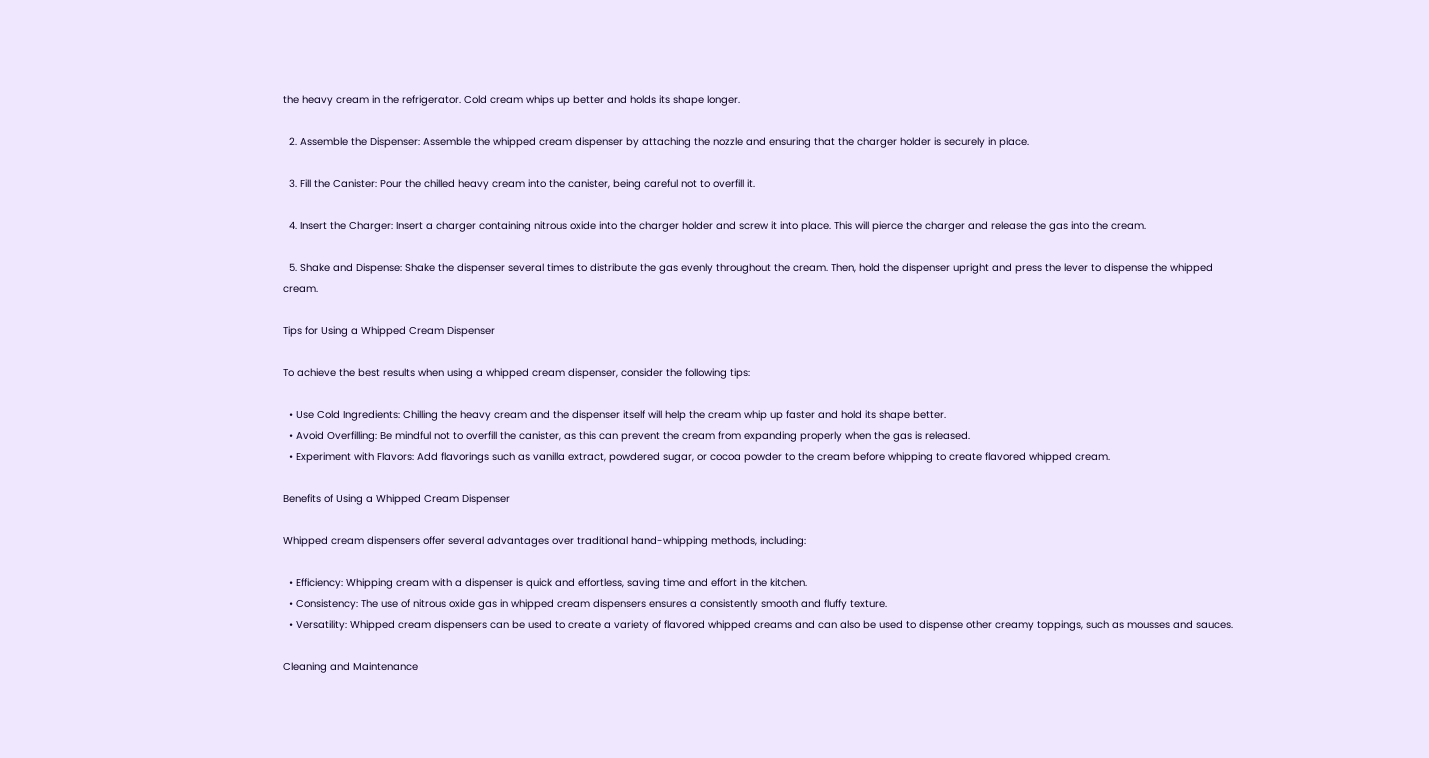the heavy cream in the refrigerator. Cold cream whips up better and holds its shape longer.

  2. Assemble the Dispenser: Assemble the whipped cream dispenser by attaching the nozzle and ensuring that the charger holder is securely in place.

  3. Fill the Canister: Pour the chilled heavy cream into the canister, being careful not to overfill it.

  4. Insert the Charger: Insert a charger containing nitrous oxide into the charger holder and screw it into place. This will pierce the charger and release the gas into the cream.

  5. Shake and Dispense: Shake the dispenser several times to distribute the gas evenly throughout the cream. Then, hold the dispenser upright and press the lever to dispense the whipped cream.

Tips for Using a Whipped Cream Dispenser

To achieve the best results when using a whipped cream dispenser, consider the following tips:

  • Use Cold Ingredients: Chilling the heavy cream and the dispenser itself will help the cream whip up faster and hold its shape better.
  • Avoid Overfilling: Be mindful not to overfill the canister, as this can prevent the cream from expanding properly when the gas is released.
  • Experiment with Flavors: Add flavorings such as vanilla extract, powdered sugar, or cocoa powder to the cream before whipping to create flavored whipped cream.

Benefits of Using a Whipped Cream Dispenser

Whipped cream dispensers offer several advantages over traditional hand-whipping methods, including:

  • Efficiency: Whipping cream with a dispenser is quick and effortless, saving time and effort in the kitchen.
  • Consistency: The use of nitrous oxide gas in whipped cream dispensers ensures a consistently smooth and fluffy texture.
  • Versatility: Whipped cream dispensers can be used to create a variety of flavored whipped creams and can also be used to dispense other creamy toppings, such as mousses and sauces.

Cleaning and Maintenance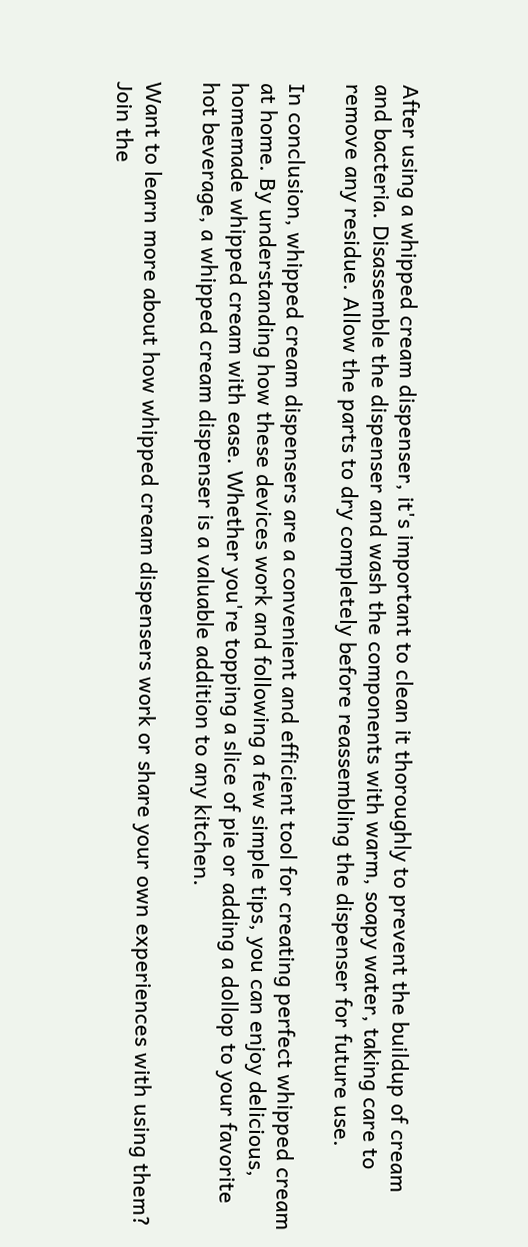After using a whipped cream dispenser, it's important to clean it thoroughly to prevent the buildup of cream and bacteria. Disassemble the dispenser and wash the components with warm, soapy water, taking care to remove any residue. Allow the parts to dry completely before reassembling the dispenser for future use.

In conclusion, whipped cream dispensers are a convenient and efficient tool for creating perfect whipped cream at home. By understanding how these devices work and following a few simple tips, you can enjoy delicious, homemade whipped cream with ease. Whether you're topping a slice of pie or adding a dollop to your favorite hot beverage, a whipped cream dispenser is a valuable addition to any kitchen.

Want to learn more about how whipped cream dispensers work or share your own experiences with using them? Join the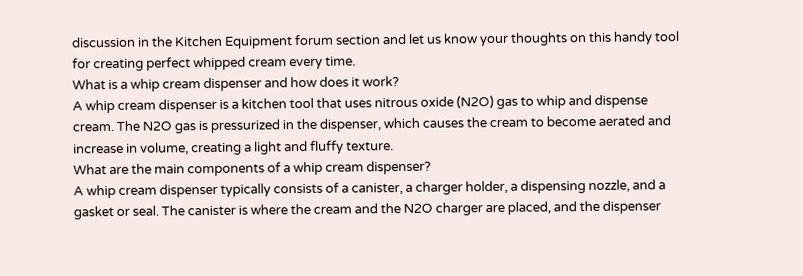discussion in the Kitchen Equipment forum section and let us know your thoughts on this handy tool for creating perfect whipped cream every time.
What is a whip cream dispenser and how does it work?
A whip cream dispenser is a kitchen tool that uses nitrous oxide (N2O) gas to whip and dispense cream. The N2O gas is pressurized in the dispenser, which causes the cream to become aerated and increase in volume, creating a light and fluffy texture.
What are the main components of a whip cream dispenser?
A whip cream dispenser typically consists of a canister, a charger holder, a dispensing nozzle, and a gasket or seal. The canister is where the cream and the N2O charger are placed, and the dispenser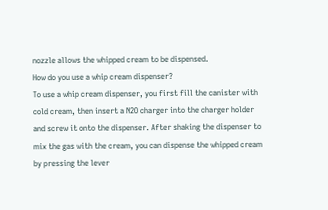nozzle allows the whipped cream to be dispensed.
How do you use a whip cream dispenser?
To use a whip cream dispenser, you first fill the canister with cold cream, then insert a N2O charger into the charger holder and screw it onto the dispenser. After shaking the dispenser to mix the gas with the cream, you can dispense the whipped cream by pressing the lever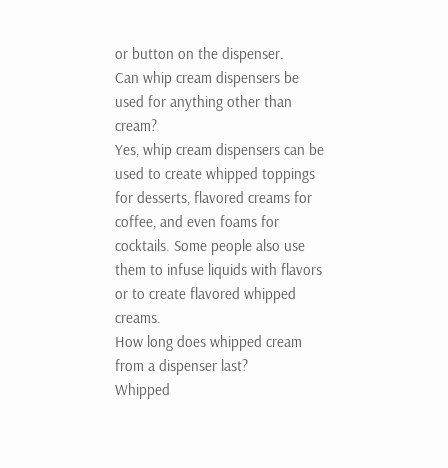or button on the dispenser.
Can whip cream dispensers be used for anything other than cream?
Yes, whip cream dispensers can be used to create whipped toppings for desserts, flavored creams for coffee, and even foams for cocktails. Some people also use them to infuse liquids with flavors or to create flavored whipped creams.
How long does whipped cream from a dispenser last?
Whipped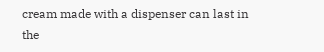cream made with a dispenser can last in the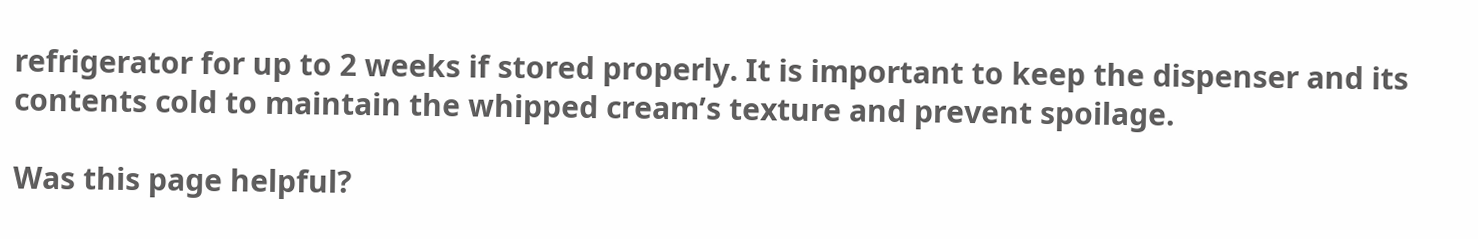refrigerator for up to 2 weeks if stored properly. It is important to keep the dispenser and its contents cold to maintain the whipped cream’s texture and prevent spoilage.

Was this page helpful?